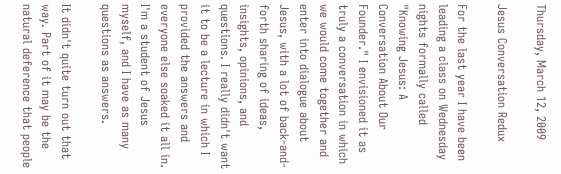Thursday, March 12, 2009

Jesus Conversation Redux

For the last year I have been leading a class on Wednesday nights formally called "Knowing Jesus: A Conversation About Our Founder." I envisioned it as truly a conversation in which we would come together and enter into dialogue about Jesus, with a lot of back-and-forth sharing of ideas, insights, opinions, and questions. I really didn't want it to be a lecture in which I provided the answers and everyone else soaked it all in. I'm a student of Jesus myself, and I have as many questions as answers.

It didn't quite turn out that way. Part of it may be the natural deference that people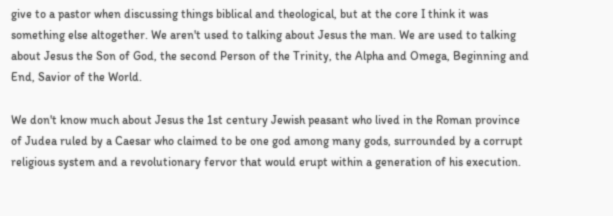give to a pastor when discussing things biblical and theological, but at the core I think it was something else altogether. We aren't used to talking about Jesus the man. We are used to talking about Jesus the Son of God, the second Person of the Trinity, the Alpha and Omega, Beginning and End, Savior of the World.

We don't know much about Jesus the 1st century Jewish peasant who lived in the Roman province of Judea ruled by a Caesar who claimed to be one god among many gods, surrounded by a corrupt religious system and a revolutionary fervor that would erupt within a generation of his execution.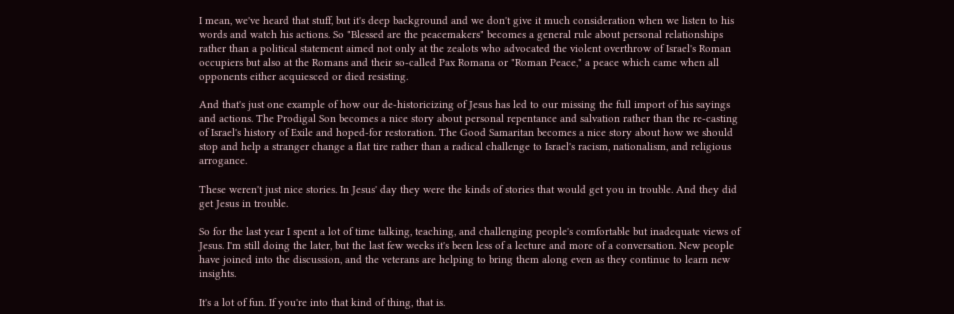I mean, we've heard that stuff, but it's deep background and we don't give it much consideration when we listen to his words and watch his actions. So "Blessed are the peacemakers" becomes a general rule about personal relationships rather than a political statement aimed not only at the zealots who advocated the violent overthrow of Israel's Roman occupiers but also at the Romans and their so-called Pax Romana or "Roman Peace," a peace which came when all opponents either acquiesced or died resisting.

And that's just one example of how our de-historicizing of Jesus has led to our missing the full import of his sayings and actions. The Prodigal Son becomes a nice story about personal repentance and salvation rather than the re-casting of Israel's history of Exile and hoped-for restoration. The Good Samaritan becomes a nice story about how we should stop and help a stranger change a flat tire rather than a radical challenge to Israel's racism, nationalism, and religious arrogance.

These weren't just nice stories. In Jesus' day they were the kinds of stories that would get you in trouble. And they did get Jesus in trouble.

So for the last year I spent a lot of time talking, teaching, and challenging people's comfortable but inadequate views of Jesus. I'm still doing the later, but the last few weeks it's been less of a lecture and more of a conversation. New people have joined into the discussion, and the veterans are helping to bring them along even as they continue to learn new insights.

It's a lot of fun. If you're into that kind of thing, that is.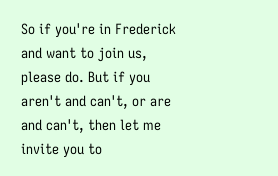So if you're in Frederick and want to join us, please do. But if you aren't and can't, or are and can't, then let me invite you to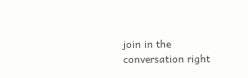join in the conversation right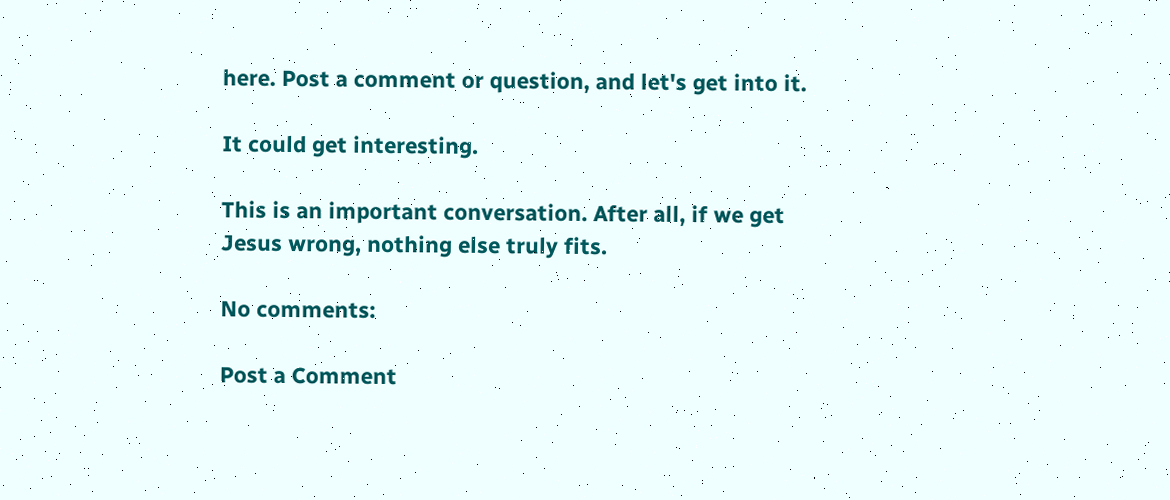here. Post a comment or question, and let's get into it.

It could get interesting.

This is an important conversation. After all, if we get Jesus wrong, nothing else truly fits.

No comments:

Post a Comment